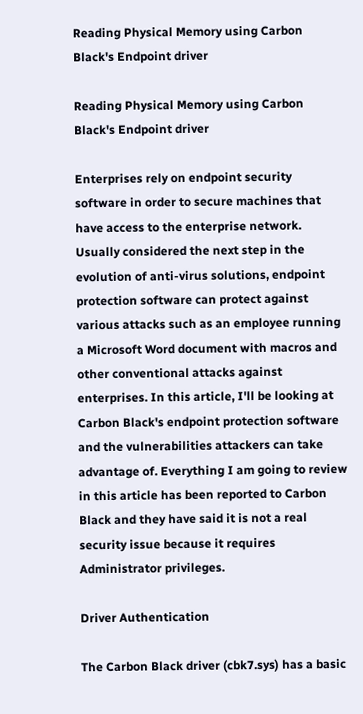Reading Physical Memory using Carbon Black's Endpoint driver

Reading Physical Memory using Carbon Black's Endpoint driver

Enterprises rely on endpoint security software in order to secure machines that have access to the enterprise network. Usually considered the next step in the evolution of anti-virus solutions, endpoint protection software can protect against various attacks such as an employee running a Microsoft Word document with macros and other conventional attacks against enterprises. In this article, I'll be looking at Carbon Black's endpoint protection software and the vulnerabilities attackers can take advantage of. Everything I am going to review in this article has been reported to Carbon Black and they have said it is not a real security issue because it requires Administrator privileges.

Driver Authentication

The Carbon Black driver (cbk7.sys) has a basic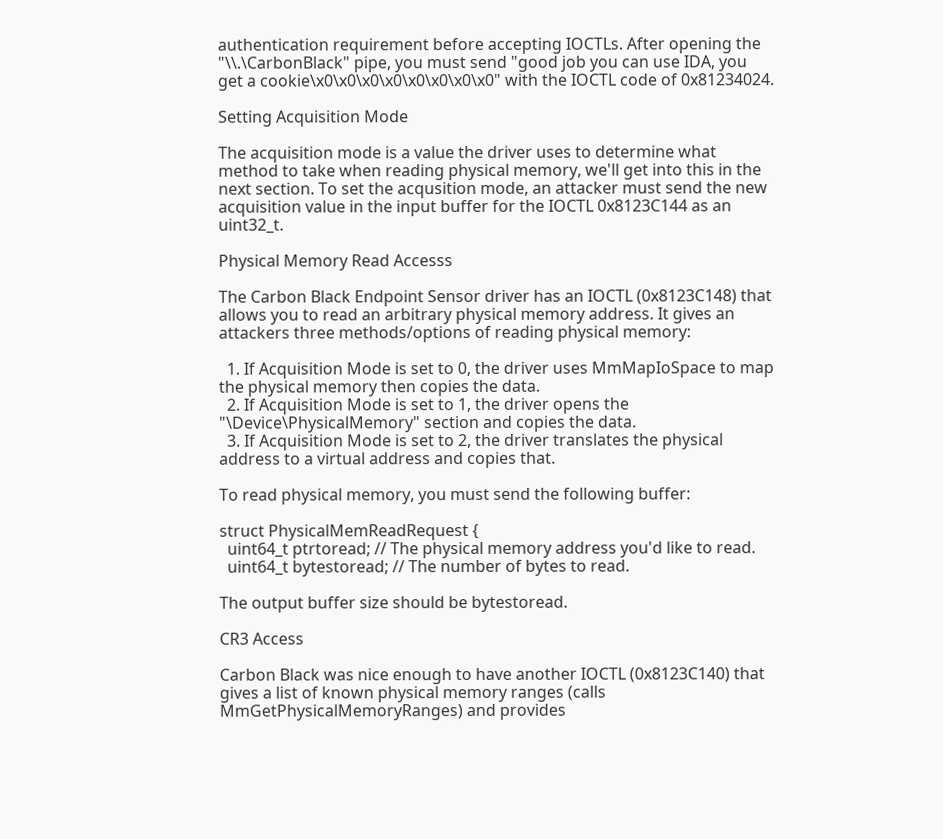authentication requirement before accepting IOCTLs. After opening the "\\.\CarbonBlack" pipe, you must send "good job you can use IDA, you get a cookie\x0\x0\x0\x0\x0\x0\x0\x0" with the IOCTL code of 0x81234024.

Setting Acquisition Mode

The acquisition mode is a value the driver uses to determine what method to take when reading physical memory, we'll get into this in the next section. To set the acqusition mode, an attacker must send the new acquisition value in the input buffer for the IOCTL 0x8123C144 as an uint32_t.

Physical Memory Read Accesss

The Carbon Black Endpoint Sensor driver has an IOCTL (0x8123C148) that allows you to read an arbitrary physical memory address. It gives an attackers three methods/options of reading physical memory:

  1. If Acquisition Mode is set to 0, the driver uses MmMapIoSpace to map the physical memory then copies the data.
  2. If Acquisition Mode is set to 1, the driver opens the "\Device\PhysicalMemory" section and copies the data.
  3. If Acquisition Mode is set to 2, the driver translates the physical address to a virtual address and copies that.

To read physical memory, you must send the following buffer:

struct PhysicalMemReadRequest {
  uint64_t ptrtoread; // The physical memory address you'd like to read.
  uint64_t bytestoread; // The number of bytes to read.

The output buffer size should be bytestoread.

CR3 Access

Carbon Black was nice enough to have another IOCTL (0x8123C140) that gives a list of known physical memory ranges (calls MmGetPhysicalMemoryRanges) and provides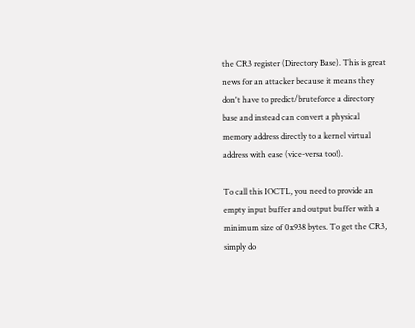the CR3 register (Directory Base). This is great news for an attacker because it means they don't have to predict/bruteforce a directory base and instead can convert a physical memory address directly to a kernel virtual address with ease (vice-versa too!).

To call this IOCTL, you need to provide an empty input buffer and output buffer with a minimum size of 0x938 bytes. To get the CR3, simply do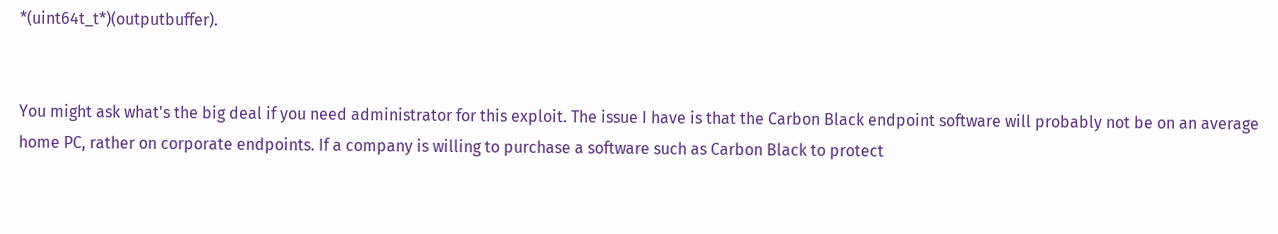*(uint64t_t*)(outputbuffer).


You might ask what's the big deal if you need administrator for this exploit. The issue I have is that the Carbon Black endpoint software will probably not be on an average home PC, rather on corporate endpoints. If a company is willing to purchase a software such as Carbon Black to protect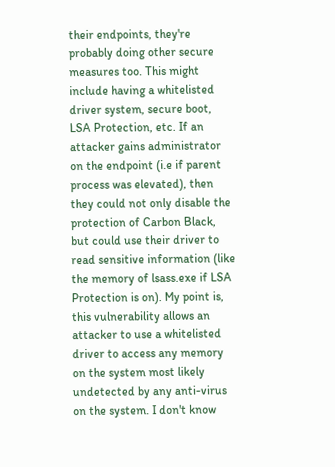their endpoints, they're probably doing other secure measures too. This might include having a whitelisted driver system, secure boot, LSA Protection, etc. If an attacker gains administrator on the endpoint (i.e if parent process was elevated), then they could not only disable the protection of Carbon Black, but could use their driver to read sensitive information (like the memory of lsass.exe if LSA Protection is on). My point is, this vulnerability allows an attacker to use a whitelisted driver to access any memory on the system most likely undetected by any anti-virus on the system. I don't know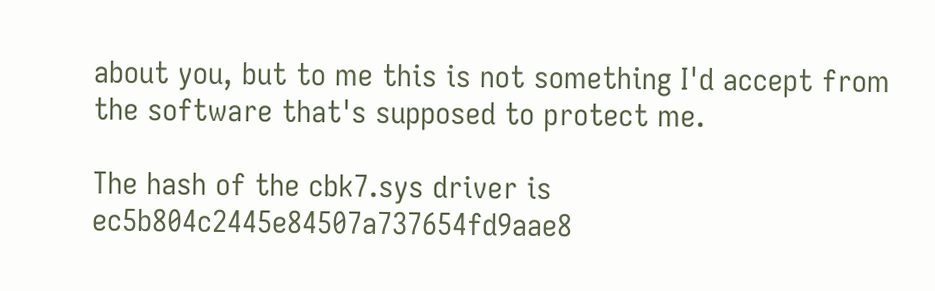about you, but to me this is not something I'd accept from the software that's supposed to protect me.

The hash of the cbk7.sys driver is ec5b804c2445e84507a737654fd9aae8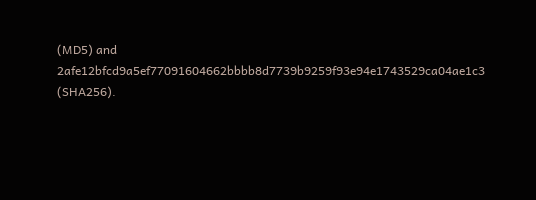(MD5) and 2afe12bfcd9a5ef77091604662bbbb8d7739b9259f93e94e1743529ca04ae1c3 (SHA256).